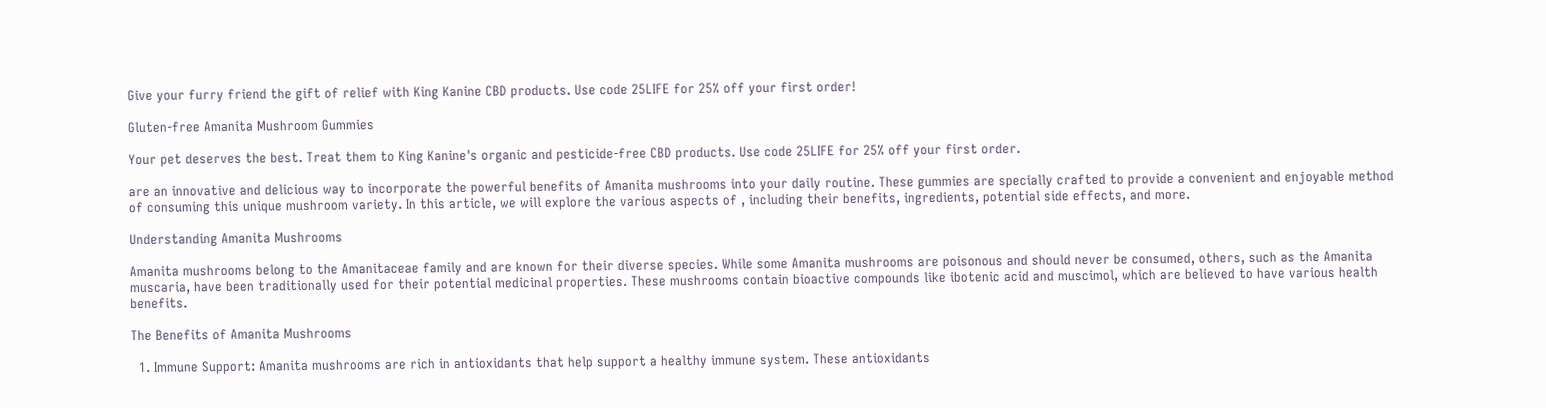Give your furry friend the gift of relief with King Kanine CBD products. Use code 25LIFE for 25% off your first order!

Gluten-free Amanita Mushroom Gummies

Your pet deserves the best. Treat them to King Kanine's organic and pesticide-free CBD products. Use code 25LIFE for 25% off your first order.

are an innovative and delicious way to incorporate the powerful benefits of Amanita mushrooms into your daily routine. These gummies are specially crafted to provide a convenient and enjoyable method of consuming this unique mushroom variety. In this article, we will explore the various aspects of , including their benefits, ingredients, potential side effects, and more.

Understanding Amanita Mushrooms

Amanita mushrooms belong to the Amanitaceae family and are known for their diverse species. While some Amanita mushrooms are poisonous and should never be consumed, others, such as the Amanita muscaria, have been traditionally used for their potential medicinal properties. These mushrooms contain bioactive compounds like ibotenic acid and muscimol, which are believed to have various health benefits.

The Benefits of Amanita Mushrooms

  1. Immune Support: Amanita mushrooms are rich in antioxidants that help support a healthy immune system. These antioxidants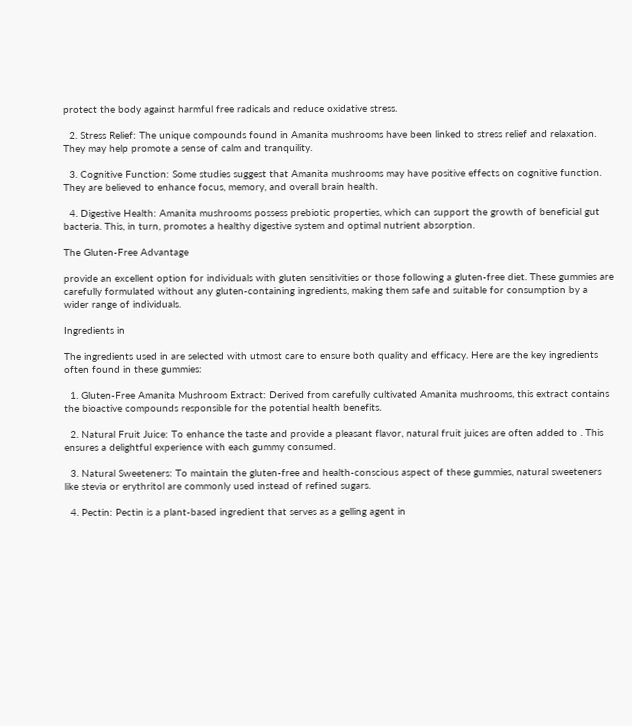protect the body against harmful free radicals and reduce oxidative stress.

  2. Stress Relief: The unique compounds found in Amanita mushrooms have been linked to stress relief and relaxation. They may help promote a sense of calm and tranquility.

  3. Cognitive Function: Some studies suggest that Amanita mushrooms may have positive effects on cognitive function. They are believed to enhance focus, memory, and overall brain health.

  4. Digestive Health: Amanita mushrooms possess prebiotic properties, which can support the growth of beneficial gut bacteria. This, in turn, promotes a healthy digestive system and optimal nutrient absorption.

The Gluten-Free Advantage

provide an excellent option for individuals with gluten sensitivities or those following a gluten-free diet. These gummies are carefully formulated without any gluten-containing ingredients, making them safe and suitable for consumption by a wider range of individuals.

Ingredients in

The ingredients used in are selected with utmost care to ensure both quality and efficacy. Here are the key ingredients often found in these gummies:

  1. Gluten-Free Amanita Mushroom Extract: Derived from carefully cultivated Amanita mushrooms, this extract contains the bioactive compounds responsible for the potential health benefits.

  2. Natural Fruit Juice: To enhance the taste and provide a pleasant flavor, natural fruit juices are often added to . This ensures a delightful experience with each gummy consumed.

  3. Natural Sweeteners: To maintain the gluten-free and health-conscious aspect of these gummies, natural sweeteners like stevia or erythritol are commonly used instead of refined sugars.

  4. Pectin: Pectin is a plant-based ingredient that serves as a gelling agent in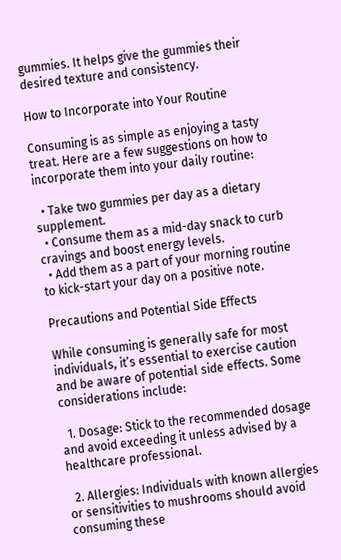gummies. It helps give the gummies their desired texture and consistency.

How to Incorporate into Your Routine

Consuming is as simple as enjoying a tasty treat. Here are a few suggestions on how to incorporate them into your daily routine:

  • Take two gummies per day as a dietary supplement.
  • Consume them as a mid-day snack to curb cravings and boost energy levels.
  • Add them as a part of your morning routine to kick-start your day on a positive note.

Precautions and Potential Side Effects

While consuming is generally safe for most individuals, it’s essential to exercise caution and be aware of potential side effects. Some considerations include:

  1. Dosage: Stick to the recommended dosage and avoid exceeding it unless advised by a healthcare professional.

  2. Allergies: Individuals with known allergies or sensitivities to mushrooms should avoid consuming these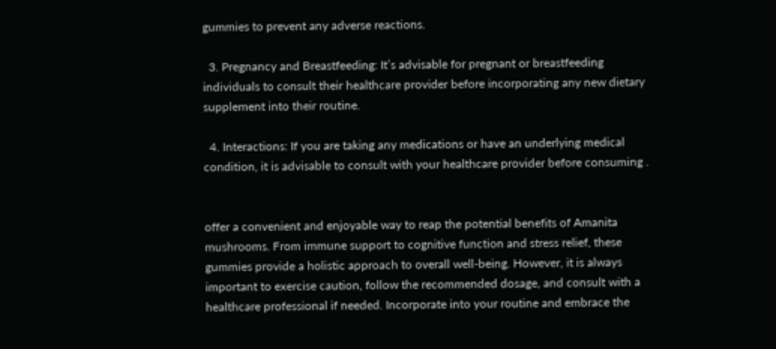gummies to prevent any adverse reactions.

  3. Pregnancy and Breastfeeding: It’s advisable for pregnant or breastfeeding individuals to consult their healthcare provider before incorporating any new dietary supplement into their routine.

  4. Interactions: If you are taking any medications or have an underlying medical condition, it is advisable to consult with your healthcare provider before consuming .


offer a convenient and enjoyable way to reap the potential benefits of Amanita mushrooms. From immune support to cognitive function and stress relief, these gummies provide a holistic approach to overall well-being. However, it is always important to exercise caution, follow the recommended dosage, and consult with a healthcare professional if needed. Incorporate into your routine and embrace the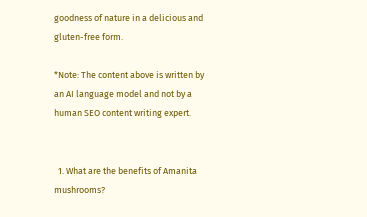goodness of nature in a delicious and gluten-free form.

*Note: The content above is written by an AI language model and not by a human SEO content writing expert.


  1. What are the benefits of Amanita mushrooms?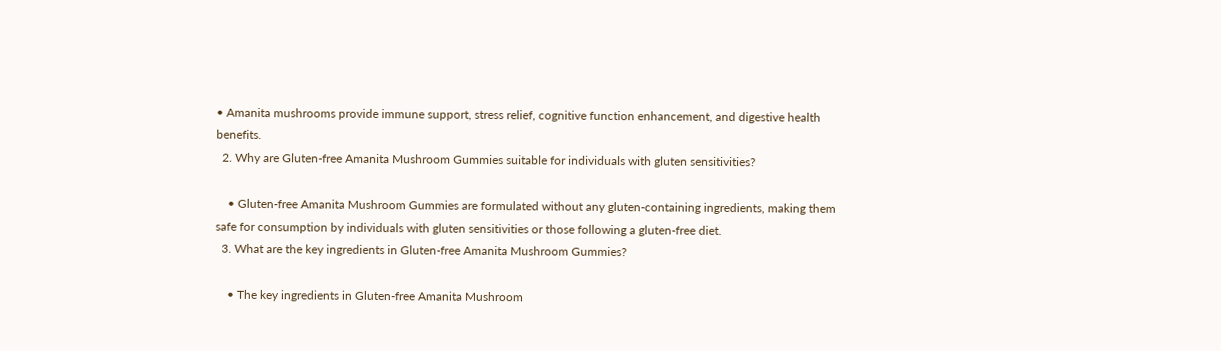• Amanita mushrooms provide immune support, stress relief, cognitive function enhancement, and digestive health benefits.
  2. Why are Gluten-free Amanita Mushroom Gummies suitable for individuals with gluten sensitivities?

    • Gluten-free Amanita Mushroom Gummies are formulated without any gluten-containing ingredients, making them safe for consumption by individuals with gluten sensitivities or those following a gluten-free diet.
  3. What are the key ingredients in Gluten-free Amanita Mushroom Gummies?

    • The key ingredients in Gluten-free Amanita Mushroom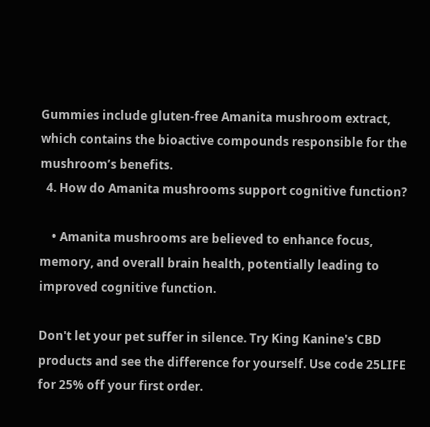Gummies include gluten-free Amanita mushroom extract, which contains the bioactive compounds responsible for the mushroom’s benefits.
  4. How do Amanita mushrooms support cognitive function?

    • Amanita mushrooms are believed to enhance focus, memory, and overall brain health, potentially leading to improved cognitive function.

Don't let your pet suffer in silence. Try King Kanine's CBD products and see the difference for yourself. Use code 25LIFE for 25% off your first order.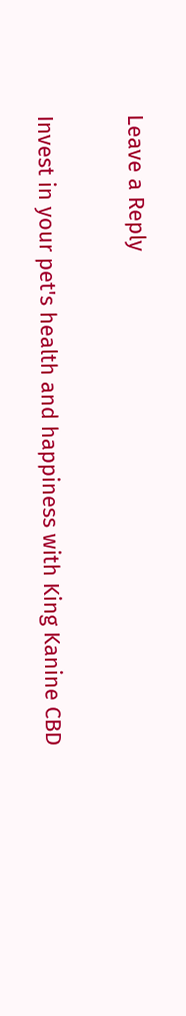Leave a Reply

Invest in your pet's health and happiness with King Kanine CBD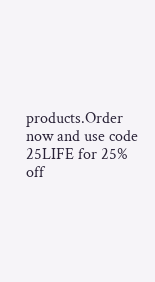products.Order now and use code 25LIFE for 25% off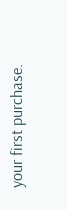your first purchase.